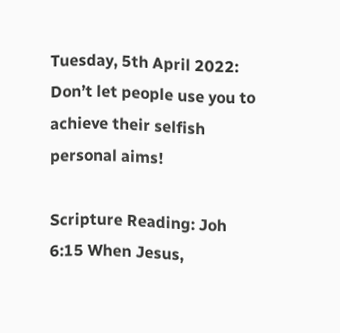Tuesday, 5th April 2022: Don’t let people use you to achieve their selfish personal aims!

Scripture Reading: Joh 6:15 When Jesus,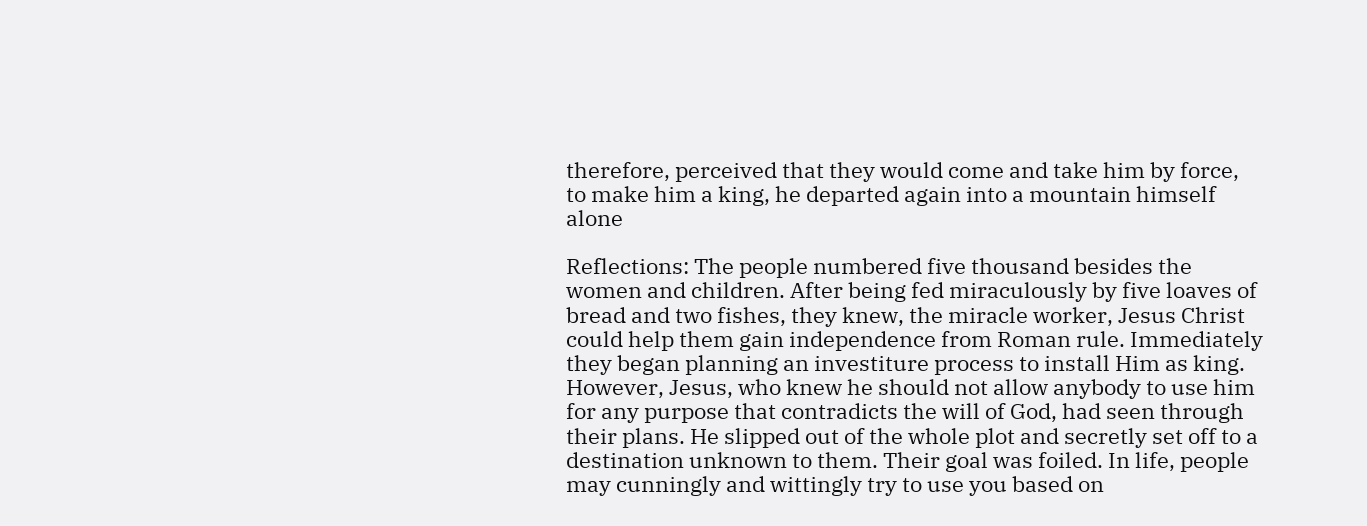therefore, perceived that they would come and take him by force, to make him a king, he departed again into a mountain himself alone

Reflections: The people numbered five thousand besides the women and children. After being fed miraculously by five loaves of bread and two fishes, they knew, the miracle worker, Jesus Christ could help them gain independence from Roman rule. Immediately they began planning an investiture process to install Him as king. However, Jesus, who knew he should not allow anybody to use him for any purpose that contradicts the will of God, had seen through their plans. He slipped out of the whole plot and secretly set off to a destination unknown to them. Their goal was foiled. In life, people may cunningly and wittingly try to use you based on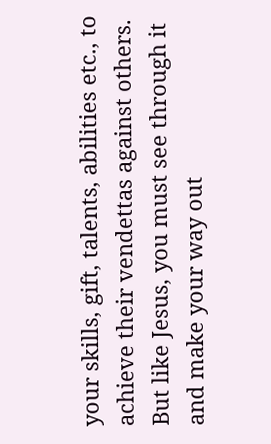your skills, gift, talents, abilities etc., to achieve their vendettas against others. But like Jesus, you must see through it and make your way out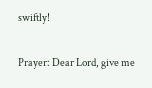swiftly!

Prayer: Dear Lord, give me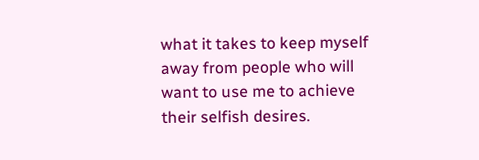what it takes to keep myself away from people who will want to use me to achieve their selfish desires.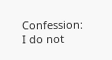Confession: I do not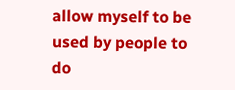allow myself to be used by people to do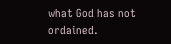what God has not ordained.